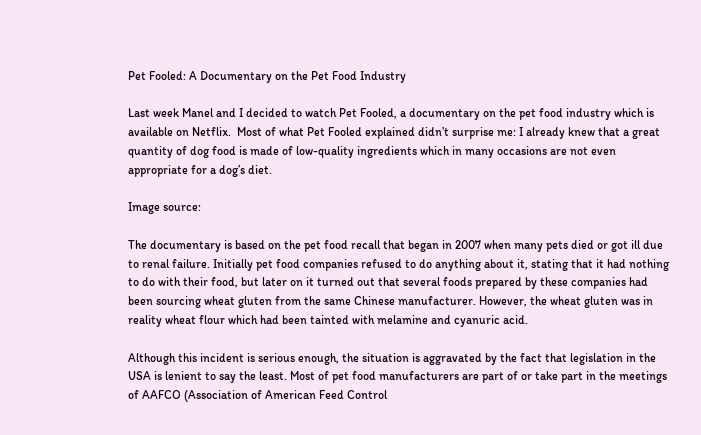Pet Fooled: A Documentary on the Pet Food Industry

Last week Manel and I decided to watch Pet Fooled, a documentary on the pet food industry which is available on Netflix.  Most of what Pet Fooled explained didn’t surprise me: I already knew that a great quantity of dog food is made of low-quality ingredients which in many occasions are not even appropriate for a dog’s diet.

Image source:

The documentary is based on the pet food recall that began in 2007 when many pets died or got ill due to renal failure. Initially pet food companies refused to do anything about it, stating that it had nothing to do with their food, but later on it turned out that several foods prepared by these companies had been sourcing wheat gluten from the same Chinese manufacturer. However, the wheat gluten was in reality wheat flour which had been tainted with melamine and cyanuric acid.

Although this incident is serious enough, the situation is aggravated by the fact that legislation in the USA is lenient to say the least. Most of pet food manufacturers are part of or take part in the meetings of AAFCO (Association of American Feed Control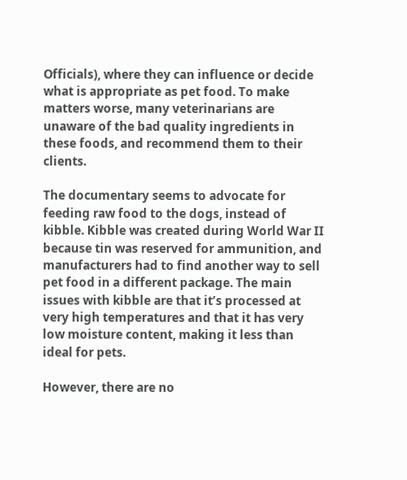Officials), where they can influence or decide what is appropriate as pet food. To make matters worse, many veterinarians are unaware of the bad quality ingredients in these foods, and recommend them to their clients.

The documentary seems to advocate for feeding raw food to the dogs, instead of kibble. Kibble was created during World War II because tin was reserved for ammunition, and manufacturers had to find another way to sell pet food in a different package. The main issues with kibble are that it’s processed at very high temperatures and that it has very low moisture content, making it less than ideal for pets.

However, there are no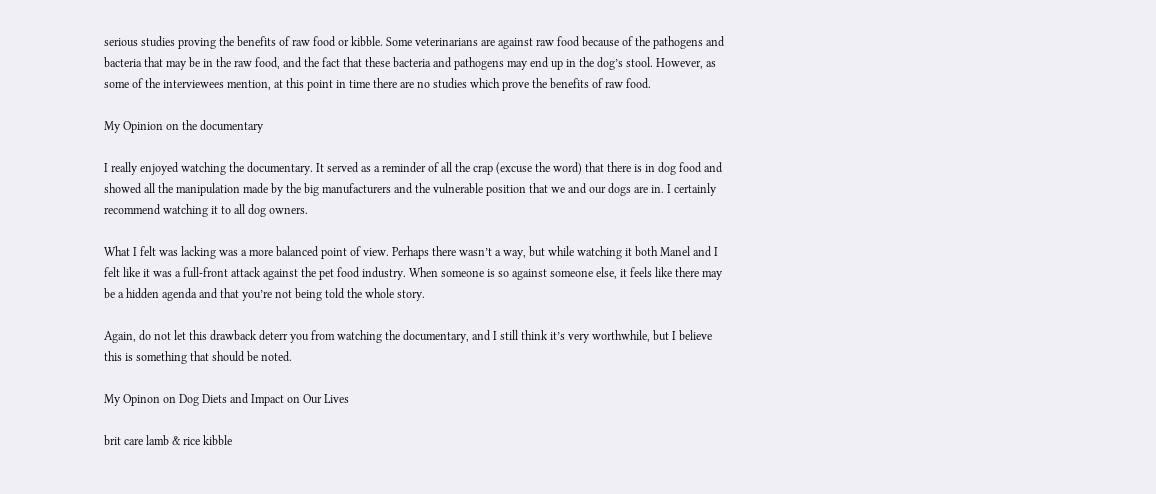serious studies proving the benefits of raw food or kibble. Some veterinarians are against raw food because of the pathogens and bacteria that may be in the raw food, and the fact that these bacteria and pathogens may end up in the dog’s stool. However, as some of the interviewees mention, at this point in time there are no studies which prove the benefits of raw food.

My Opinion on the documentary

I really enjoyed watching the documentary. It served as a reminder of all the crap (excuse the word) that there is in dog food and showed all the manipulation made by the big manufacturers and the vulnerable position that we and our dogs are in. I certainly recommend watching it to all dog owners.

What I felt was lacking was a more balanced point of view. Perhaps there wasn’t a way, but while watching it both Manel and I felt like it was a full-front attack against the pet food industry. When someone is so against someone else, it feels like there may be a hidden agenda and that you’re not being told the whole story.

Again, do not let this drawback deterr you from watching the documentary, and I still think it’s very worthwhile, but I believe this is something that should be noted.

My Opinon on Dog Diets and Impact on Our Lives

brit care lamb & rice kibble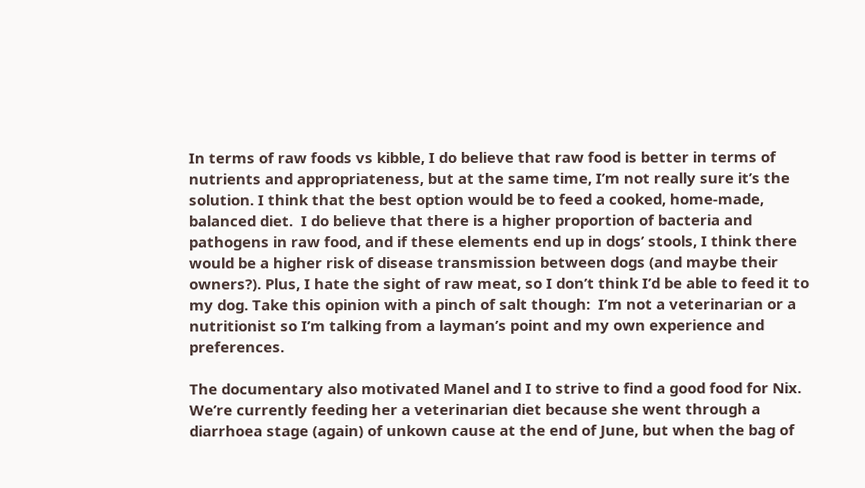In terms of raw foods vs kibble, I do believe that raw food is better in terms of nutrients and appropriateness, but at the same time, I’m not really sure it’s the solution. I think that the best option would be to feed a cooked, home-made, balanced diet.  I do believe that there is a higher proportion of bacteria and pathogens in raw food, and if these elements end up in dogs’ stools, I think there would be a higher risk of disease transmission between dogs (and maybe their owners?). Plus, I hate the sight of raw meat, so I don’t think I’d be able to feed it to my dog. Take this opinion with a pinch of salt though:  I’m not a veterinarian or a nutritionist so I’m talking from a layman’s point and my own experience and preferences.

The documentary also motivated Manel and I to strive to find a good food for Nix. We’re currently feeding her a veterinarian diet because she went through a diarrhoea stage (again) of unkown cause at the end of June, but when the bag of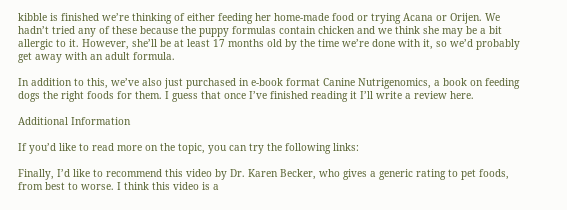kibble is finished we’re thinking of either feeding her home-made food or trying Acana or Orijen. We hadn’t tried any of these because the puppy formulas contain chicken and we think she may be a bit allergic to it. However, she’ll be at least 17 months old by the time we’re done with it, so we’d probably get away with an adult formula.

In addition to this, we’ve also just purchased in e-book format Canine Nutrigenomics, a book on feeding dogs the right foods for them. I guess that once I’ve finished reading it I’ll write a review here.

Additional Information

If you’d like to read more on the topic, you can try the following links:

Finally, I’d like to recommend this video by Dr. Karen Becker, who gives a generic rating to pet foods, from best to worse. I think this video is a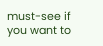must-see if you want to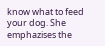know what to feed your dog. She emphazises the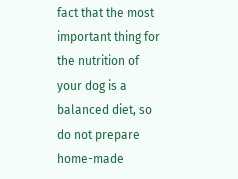fact that the most important thing for the nutrition of your dog is a balanced diet, so do not prepare home-made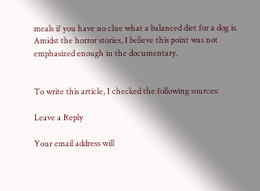meals if you have no clue what a balanced diet for a dog is. Amidst the horror stories, I believe this point was not emphasized enough in the documentary.


To write this article, I checked the following sources:

Leave a Reply

Your email address will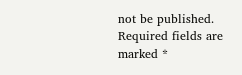not be published. Required fields are marked *